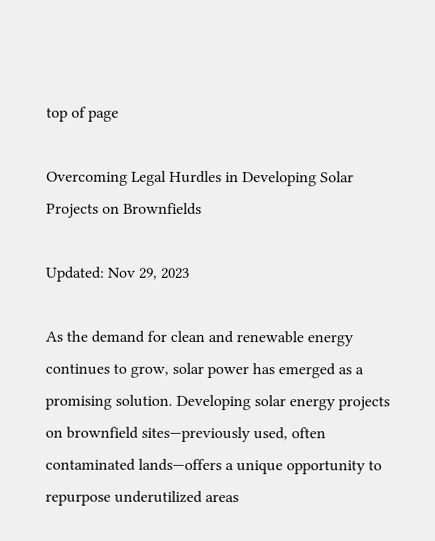top of page

Overcoming Legal Hurdles in Developing Solar Projects on Brownfields

Updated: Nov 29, 2023

As the demand for clean and renewable energy continues to grow, solar power has emerged as a promising solution. Developing solar energy projects on brownfield sites—previously used, often contaminated lands—offers a unique opportunity to repurpose underutilized areas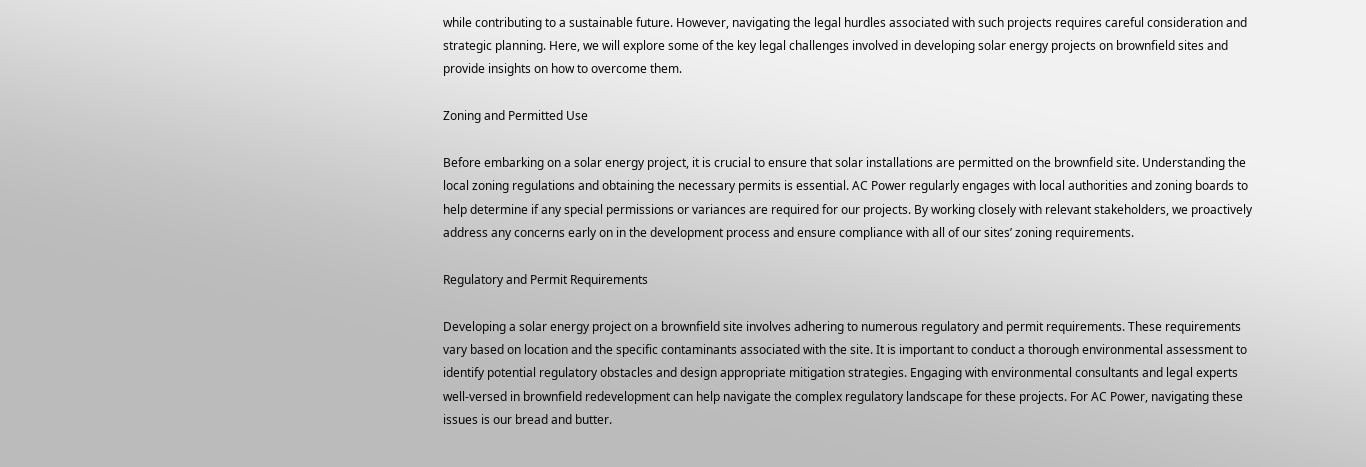while contributing to a sustainable future. However, navigating the legal hurdles associated with such projects requires careful consideration and strategic planning. Here, we will explore some of the key legal challenges involved in developing solar energy projects on brownfield sites and provide insights on how to overcome them.

Zoning and Permitted Use

Before embarking on a solar energy project, it is crucial to ensure that solar installations are permitted on the brownfield site. Understanding the local zoning regulations and obtaining the necessary permits is essential. AC Power regularly engages with local authorities and zoning boards to help determine if any special permissions or variances are required for our projects. By working closely with relevant stakeholders, we proactively address any concerns early on in the development process and ensure compliance with all of our sites’ zoning requirements.

Regulatory and Permit Requirements

Developing a solar energy project on a brownfield site involves adhering to numerous regulatory and permit requirements. These requirements vary based on location and the specific contaminants associated with the site. It is important to conduct a thorough environmental assessment to identify potential regulatory obstacles and design appropriate mitigation strategies. Engaging with environmental consultants and legal experts well-versed in brownfield redevelopment can help navigate the complex regulatory landscape for these projects. For AC Power, navigating these issues is our bread and butter.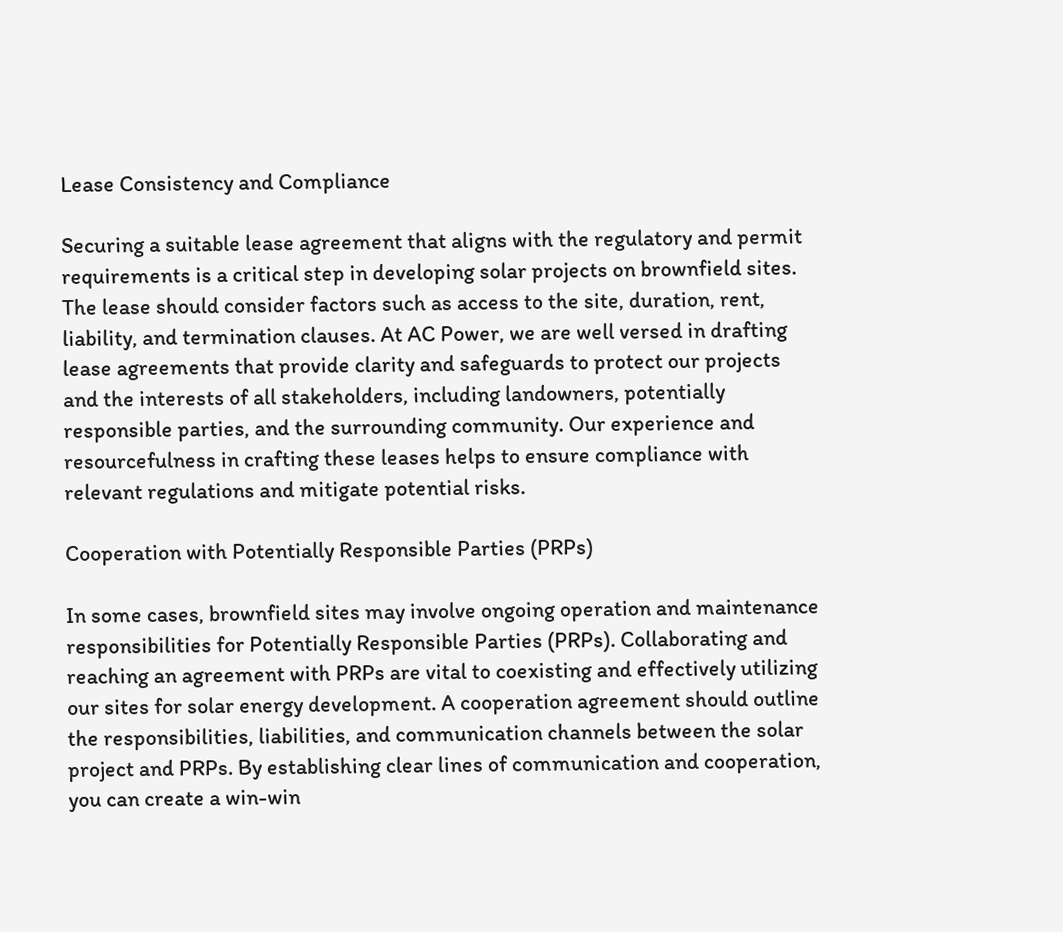Lease Consistency and Compliance

Securing a suitable lease agreement that aligns with the regulatory and permit requirements is a critical step in developing solar projects on brownfield sites. The lease should consider factors such as access to the site, duration, rent, liability, and termination clauses. At AC Power, we are well versed in drafting lease agreements that provide clarity and safeguards to protect our projects and the interests of all stakeholders, including landowners, potentially responsible parties, and the surrounding community. Our experience and resourcefulness in crafting these leases helps to ensure compliance with relevant regulations and mitigate potential risks.

Cooperation with Potentially Responsible Parties (PRPs)

In some cases, brownfield sites may involve ongoing operation and maintenance responsibilities for Potentially Responsible Parties (PRPs). Collaborating and reaching an agreement with PRPs are vital to coexisting and effectively utilizing our sites for solar energy development. A cooperation agreement should outline the responsibilities, liabilities, and communication channels between the solar project and PRPs. By establishing clear lines of communication and cooperation, you can create a win-win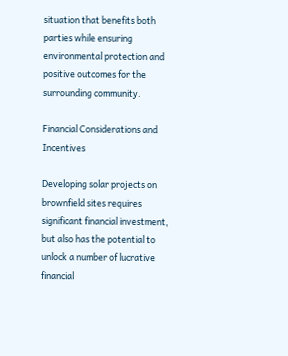situation that benefits both parties while ensuring environmental protection and positive outcomes for the surrounding community.

Financial Considerations and Incentives

Developing solar projects on brownfield sites requires significant financial investment, but also has the potential to unlock a number of lucrative financial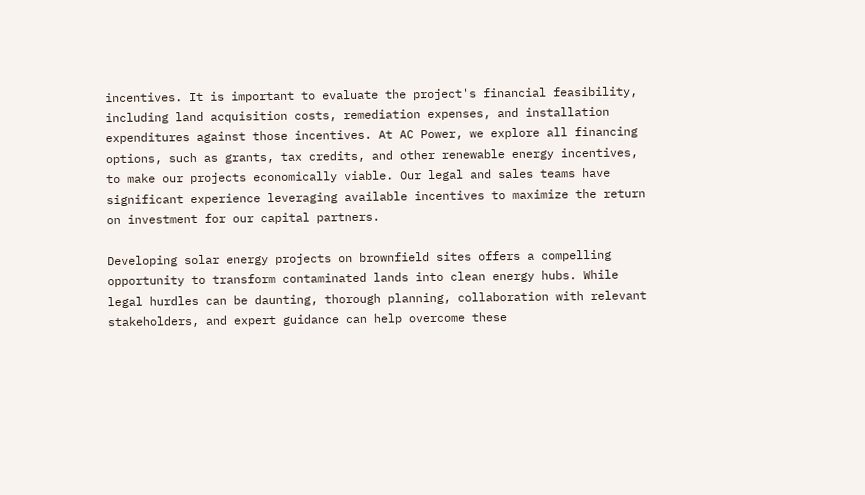incentives. It is important to evaluate the project's financial feasibility, including land acquisition costs, remediation expenses, and installation expenditures against those incentives. At AC Power, we explore all financing options, such as grants, tax credits, and other renewable energy incentives, to make our projects economically viable. Our legal and sales teams have significant experience leveraging available incentives to maximize the return on investment for our capital partners.

Developing solar energy projects on brownfield sites offers a compelling opportunity to transform contaminated lands into clean energy hubs. While legal hurdles can be daunting, thorough planning, collaboration with relevant stakeholders, and expert guidance can help overcome these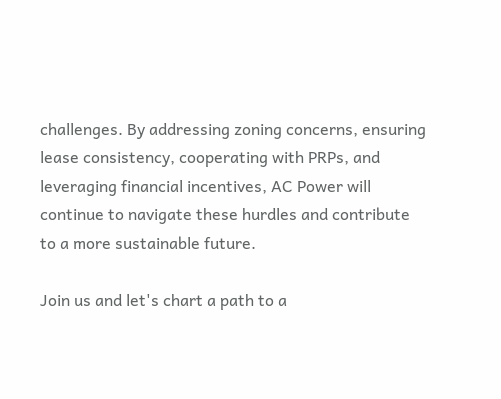challenges. By addressing zoning concerns, ensuring lease consistency, cooperating with PRPs, and leveraging financial incentives, AC Power will continue to navigate these hurdles and contribute to a more sustainable future.

Join us and let's chart a path to a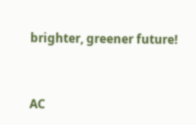brighter, greener future!


AC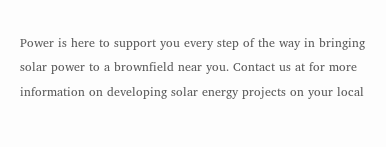Power is here to support you every step of the way in bringing solar power to a brownfield near you. Contact us at for more information on developing solar energy projects on your local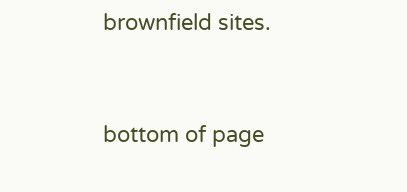brownfield sites.


bottom of page